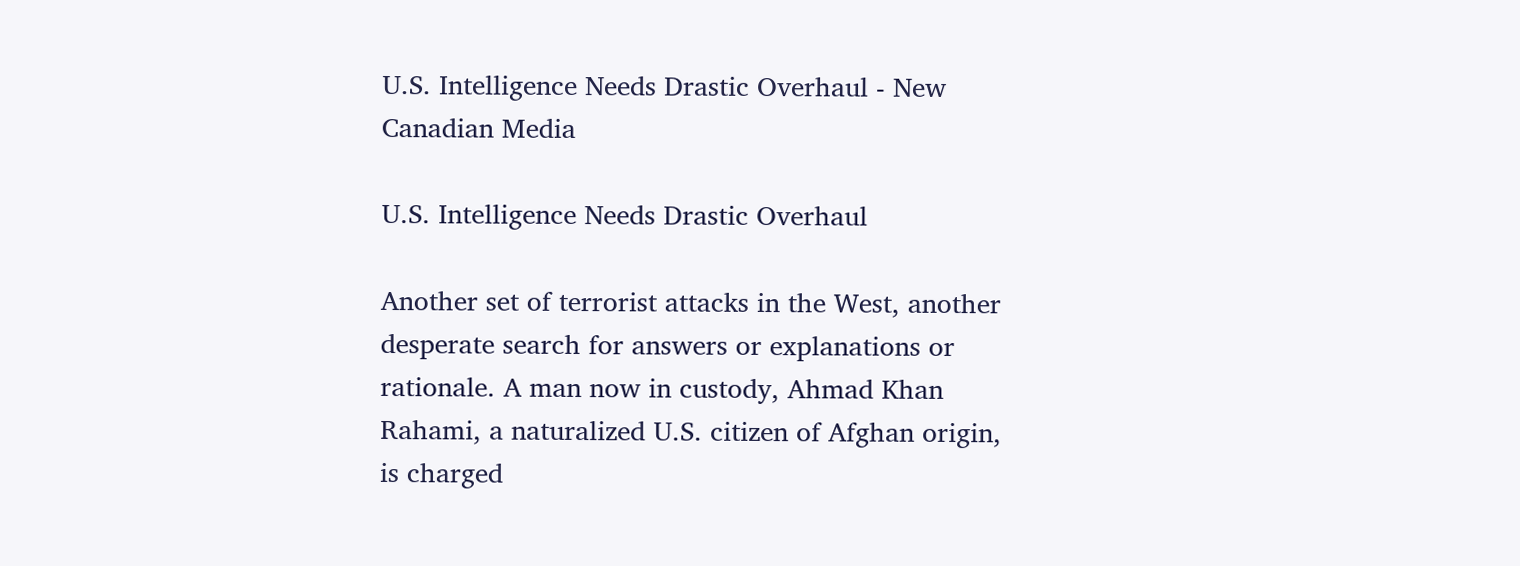U.S. Intelligence Needs Drastic Overhaul - New Canadian Media

U.S. Intelligence Needs Drastic Overhaul

Another set of terrorist attacks in the West, another desperate search for answers or explanations or rationale. A man now in custody, Ahmad Khan Rahami, a naturalized U.S. citizen of Afghan origin, is charged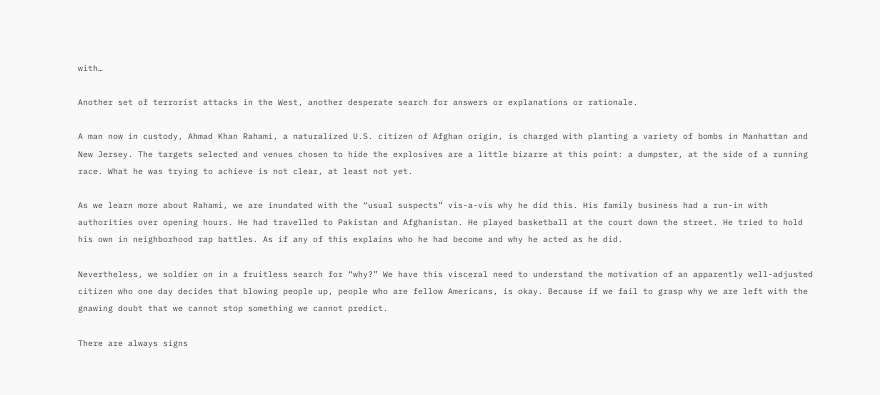with…

Another set of terrorist attacks in the West, another desperate search for answers or explanations or rationale.

A man now in custody, Ahmad Khan Rahami, a naturalized U.S. citizen of Afghan origin, is charged with planting a variety of bombs in Manhattan and New Jersey. The targets selected and venues chosen to hide the explosives are a little bizarre at this point: a dumpster, at the side of a running race. What he was trying to achieve is not clear, at least not yet.

As we learn more about Rahami, we are inundated with the “usual suspects” vis-a-vis why he did this. His family business had a run-in with authorities over opening hours. He had travelled to Pakistan and Afghanistan. He played basketball at the court down the street. He tried to hold his own in neighborhood rap battles. As if any of this explains who he had become and why he acted as he did.

Nevertheless, we soldier on in a fruitless search for “why?” We have this visceral need to understand the motivation of an apparently well-adjusted citizen who one day decides that blowing people up, people who are fellow Americans, is okay. Because if we fail to grasp why we are left with the gnawing doubt that we cannot stop something we cannot predict.

There are always signs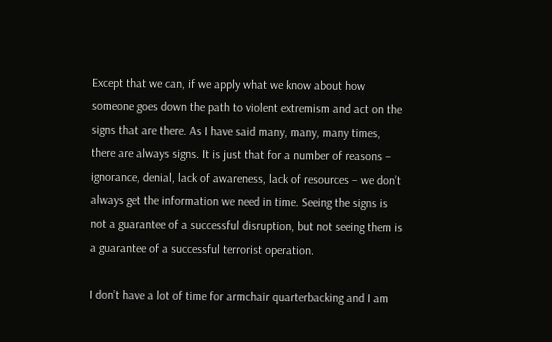Except that we can, if we apply what we know about how someone goes down the path to violent extremism and act on the signs that are there. As I have said many, many, many times, there are always signs. It is just that for a number of reasons – ignorance, denial, lack of awareness, lack of resources – we don’t always get the information we need in time. Seeing the signs is not a guarantee of a successful disruption, but not seeing them is a guarantee of a successful terrorist operation.

I don’t have a lot of time for armchair quarterbacking and I am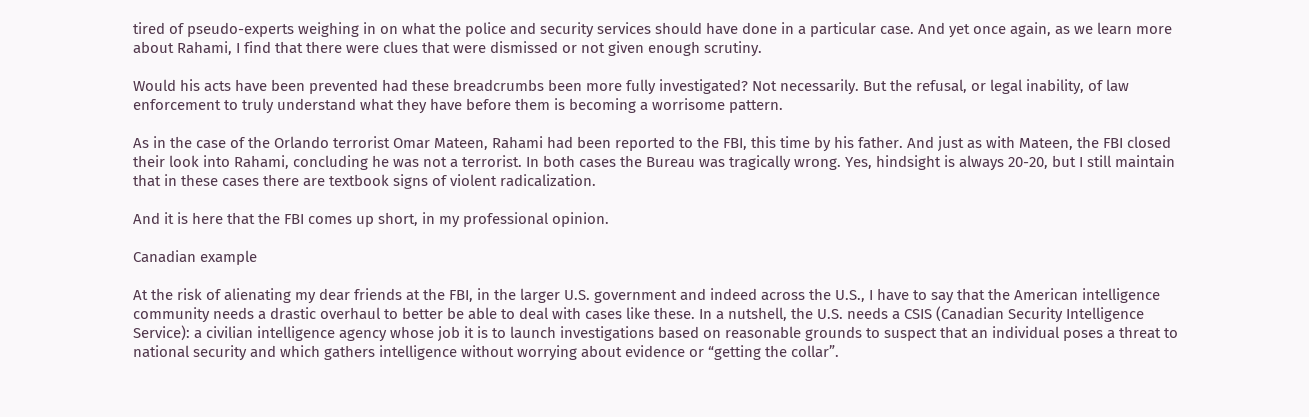tired of pseudo-experts weighing in on what the police and security services should have done in a particular case. And yet once again, as we learn more about Rahami, I find that there were clues that were dismissed or not given enough scrutiny.

Would his acts have been prevented had these breadcrumbs been more fully investigated? Not necessarily. But the refusal, or legal inability, of law enforcement to truly understand what they have before them is becoming a worrisome pattern.

As in the case of the Orlando terrorist Omar Mateen, Rahami had been reported to the FBI, this time by his father. And just as with Mateen, the FBI closed their look into Rahami, concluding he was not a terrorist. In both cases the Bureau was tragically wrong. Yes, hindsight is always 20-20, but I still maintain that in these cases there are textbook signs of violent radicalization.

And it is here that the FBI comes up short, in my professional opinion.

Canadian example

At the risk of alienating my dear friends at the FBI, in the larger U.S. government and indeed across the U.S., I have to say that the American intelligence community needs a drastic overhaul to better be able to deal with cases like these. In a nutshell, the U.S. needs a CSIS (Canadian Security Intelligence Service): a civilian intelligence agency whose job it is to launch investigations based on reasonable grounds to suspect that an individual poses a threat to national security and which gathers intelligence without worrying about evidence or “getting the collar”.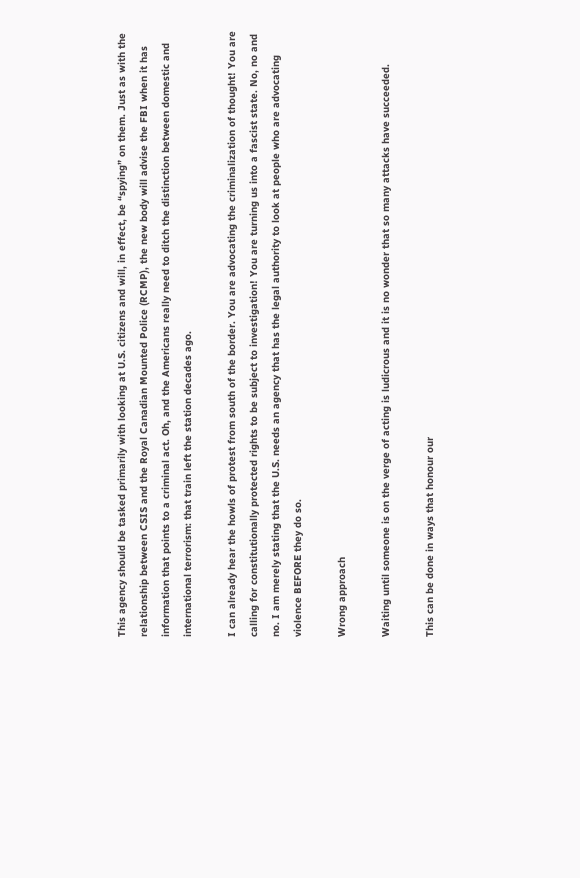This agency should be tasked primarily with looking at U.S. citizens and will, in effect, be “spying” on them. Just as with the relationship between CSIS and the Royal Canadian Mounted Police (RCMP), the new body will advise the FBI when it has information that points to a criminal act. Oh, and the Americans really need to ditch the distinction between domestic and international terrorism: that train left the station decades ago.

I can already hear the howls of protest from south of the border. You are advocating the criminalization of thought! You are calling for constitutionally protected rights to be subject to investigation! You are turning us into a fascist state. No, no and no. I am merely stating that the U.S. needs an agency that has the legal authority to look at people who are advocating violence BEFORE they do so.

Wrong approach

Waiting until someone is on the verge of acting is ludicrous and it is no wonder that so many attacks have succeeded.

This can be done in ways that honour our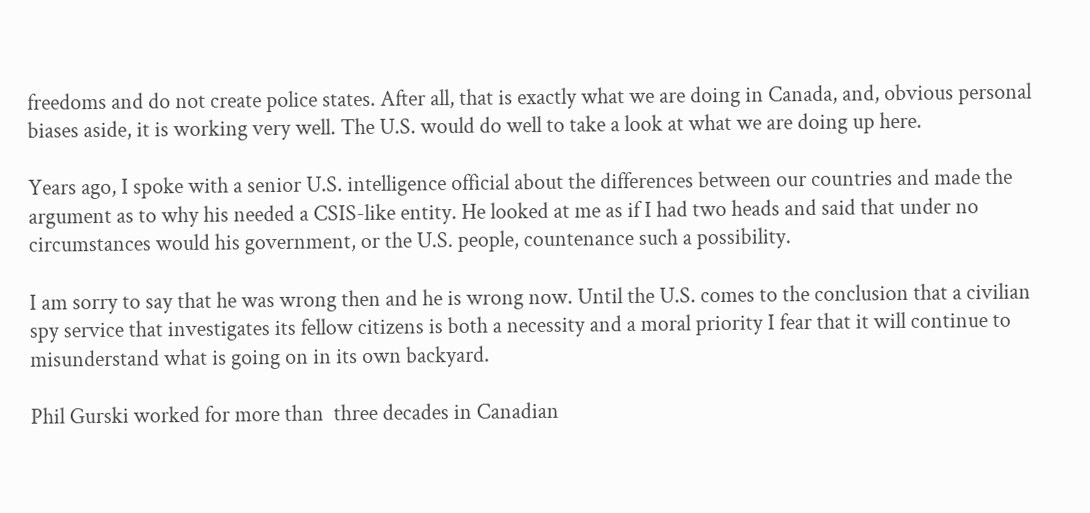freedoms and do not create police states. After all, that is exactly what we are doing in Canada, and, obvious personal biases aside, it is working very well. The U.S. would do well to take a look at what we are doing up here.

Years ago, I spoke with a senior U.S. intelligence official about the differences between our countries and made the argument as to why his needed a CSIS-like entity. He looked at me as if I had two heads and said that under no circumstances would his government, or the U.S. people, countenance such a possibility.

I am sorry to say that he was wrong then and he is wrong now. Until the U.S. comes to the conclusion that a civilian spy service that investigates its fellow citizens is both a necessity and a moral priority I fear that it will continue to misunderstand what is going on in its own backyard.

Phil Gurski worked for more than  three decades in Canadian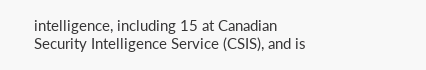intelligence, including 15 at Canadian Security Intelligence Service (CSIS), and is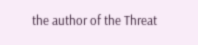the author of the Threat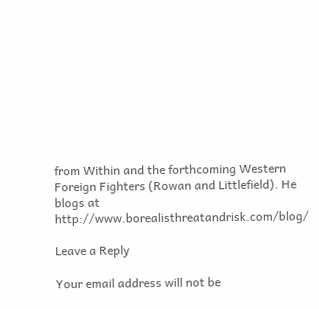from Within and the forthcoming Western Foreign Fighters (Rowan and Littlefield). He blogs at http://www.borealisthreatandrisk.com/blog/

Leave a Reply

Your email address will not be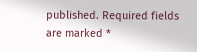published. Required fields are marked *